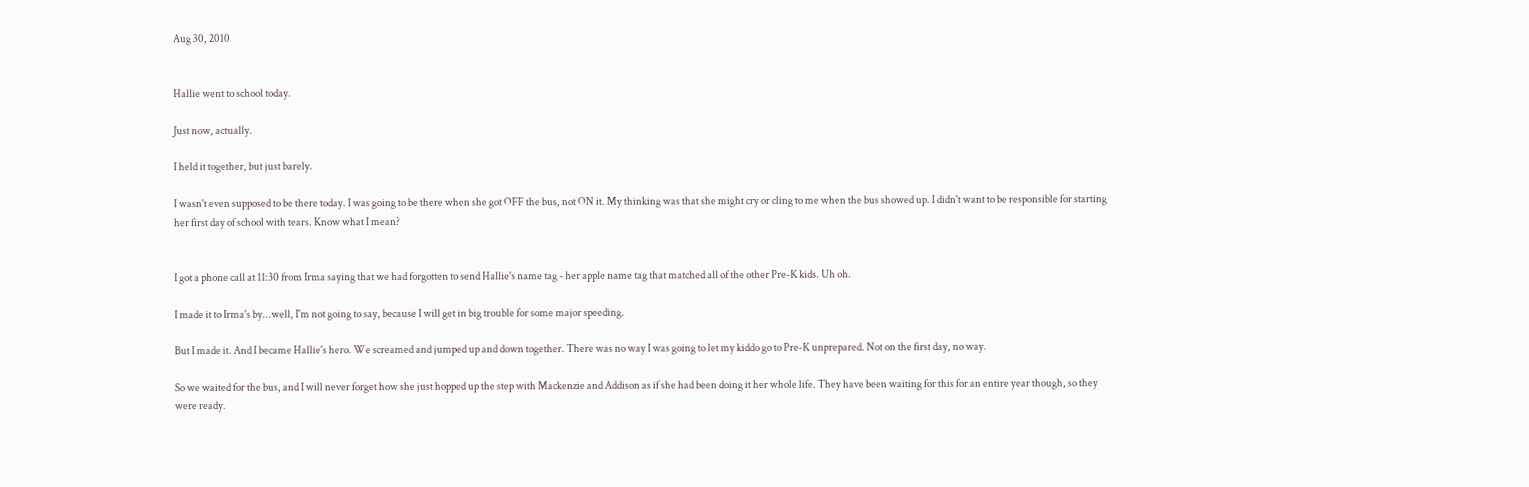Aug 30, 2010


Hallie went to school today.

Just now, actually.

I held it together, but just barely.

I wasn't even supposed to be there today. I was going to be there when she got OFF the bus, not ON it. My thinking was that she might cry or cling to me when the bus showed up. I didn't want to be responsible for starting her first day of school with tears. Know what I mean?


I got a phone call at 11:30 from Irma saying that we had forgotten to send Hallie's name tag - her apple name tag that matched all of the other Pre-K kids. Uh oh.

I made it to Irma's by...well, I'm not going to say, because I will get in big trouble for some major speeding.

But I made it. And I became Hallie's hero. We screamed and jumped up and down together. There was no way I was going to let my kiddo go to Pre-K unprepared. Not on the first day, no way.

So we waited for the bus, and I will never forget how she just hopped up the step with Mackenzie and Addison as if she had been doing it her whole life. They have been waiting for this for an entire year though, so they were ready.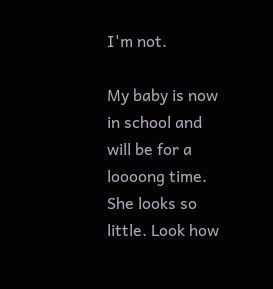I'm not.

My baby is now in school and will be for a loooong time. She looks so little. Look how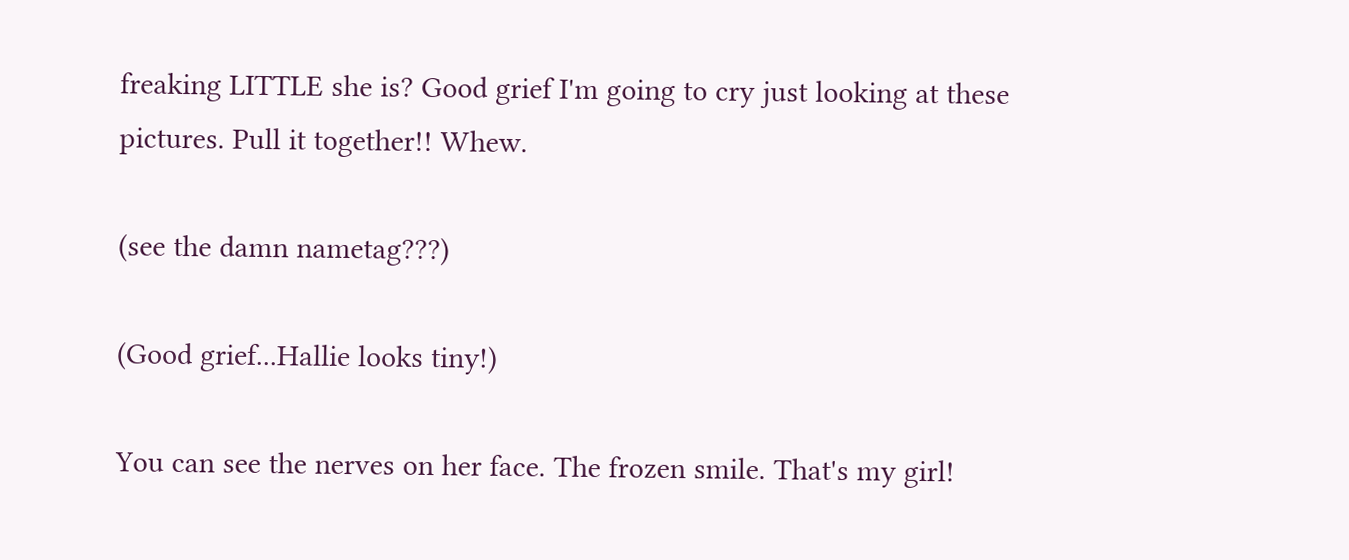freaking LITTLE she is? Good grief I'm going to cry just looking at these pictures. Pull it together!! Whew.

(see the damn nametag???)

(Good grief...Hallie looks tiny!)

You can see the nerves on her face. The frozen smile. That's my girl!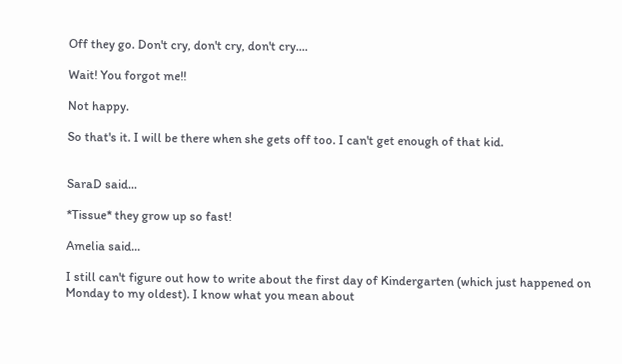Off they go. Don't cry, don't cry, don't cry....

Wait! You forgot me!!

Not happy.

So that's it. I will be there when she gets off too. I can't get enough of that kid.


SaraD said...

*Tissue* they grow up so fast!

Amelia said...

I still can't figure out how to write about the first day of Kindergarten (which just happened on Monday to my oldest). I know what you mean about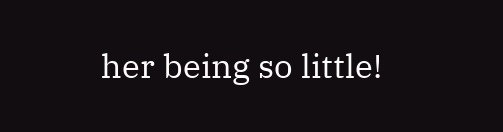her being so little!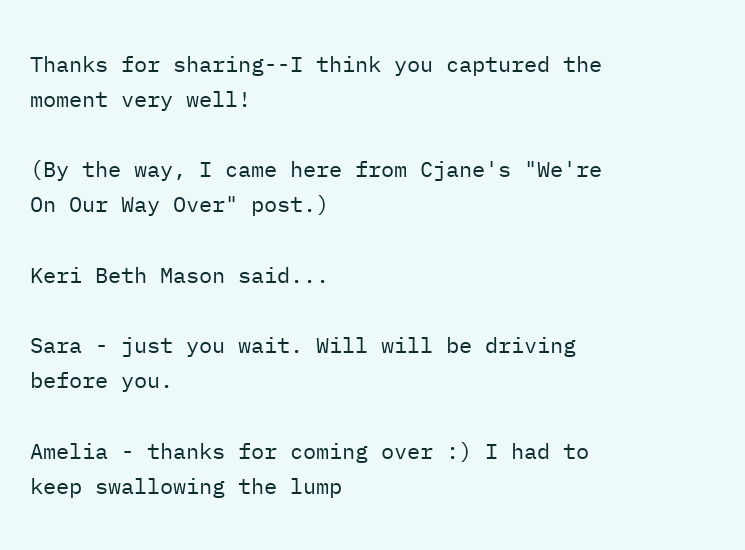Thanks for sharing--I think you captured the moment very well!

(By the way, I came here from Cjane's "We're On Our Way Over" post.)

Keri Beth Mason said...

Sara - just you wait. Will will be driving before you.

Amelia - thanks for coming over :) I had to keep swallowing the lump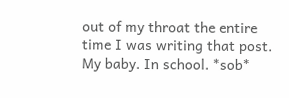out of my throat the entire time I was writing that post. My baby. In school. *sob*